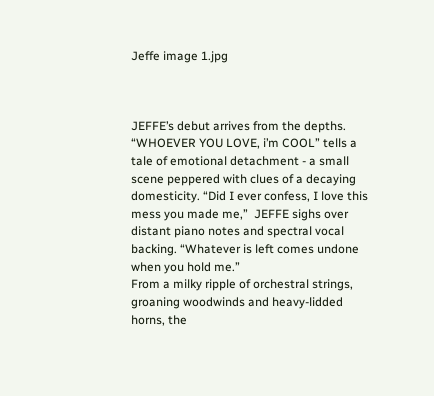Jeffe image 1.jpg



JEFFE’s debut arrives from the depths.  “WHOEVER YOU LOVE, i’m COOL” tells a tale of emotional detachment - a small scene peppered with clues of a decaying domesticity. “Did I ever confess, I love this mess you made me,”  JEFFE sighs over distant piano notes and spectral vocal backing. “Whatever is left comes undone when you hold me.”
From a milky ripple of orchestral strings, groaning woodwinds and heavy-lidded horns, the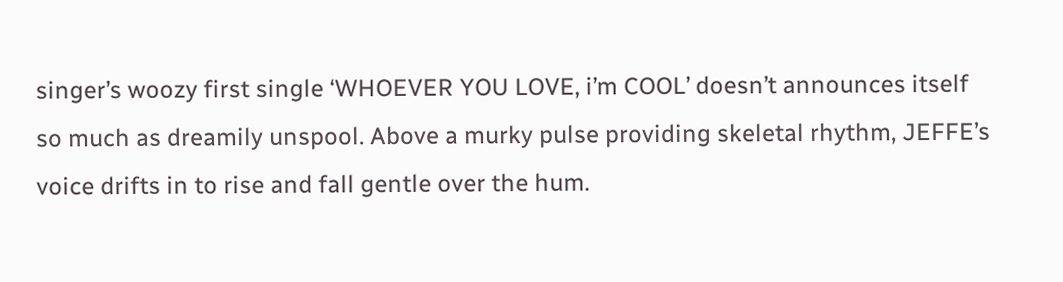singer’s woozy first single ‘WHOEVER YOU LOVE, i’m COOL’ doesn’t announces itself so much as dreamily unspool. Above a murky pulse providing skeletal rhythm, JEFFE’s voice drifts in to rise and fall gentle over the hum.